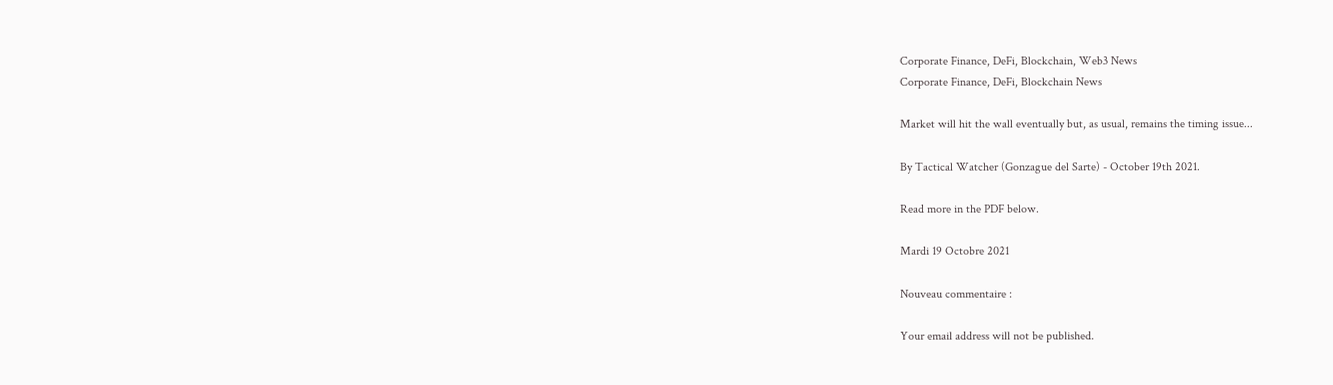Corporate Finance, DeFi, Blockchain, Web3 News
Corporate Finance, DeFi, Blockchain News

Market will hit the wall eventually but, as usual, remains the timing issue...

By Tactical Watcher (Gonzague del Sarte) - October 19th 2021.

Read more in the PDF below.

Mardi 19 Octobre 2021

Nouveau commentaire :

Your email address will not be published.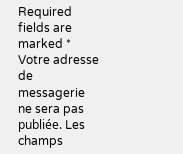Required fields are marked *
Votre adresse de messagerie ne sera pas publiée. Les champs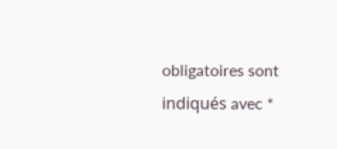obligatoires sont indiqués avec *